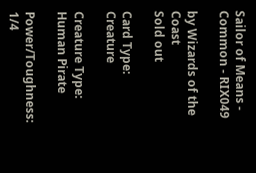Sailor of Means - Common - RIX049

by Wizards of the Coast
Sold out

Card Type: Creature

Creature Type: Human Pirate

Power/Toughness: 1/4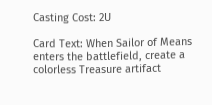Casting Cost: 2U

Card Text: When Sailor of Means enters the battlefield, create a colorless Treasure artifact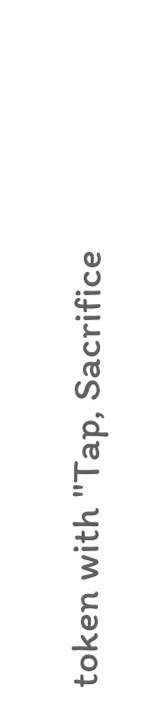token with "Tap, Sacrifice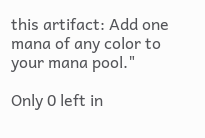this artifact: Add one mana of any color to your mana pool."

Only 0 left in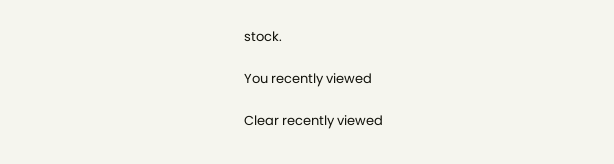stock.

You recently viewed

Clear recently viewed